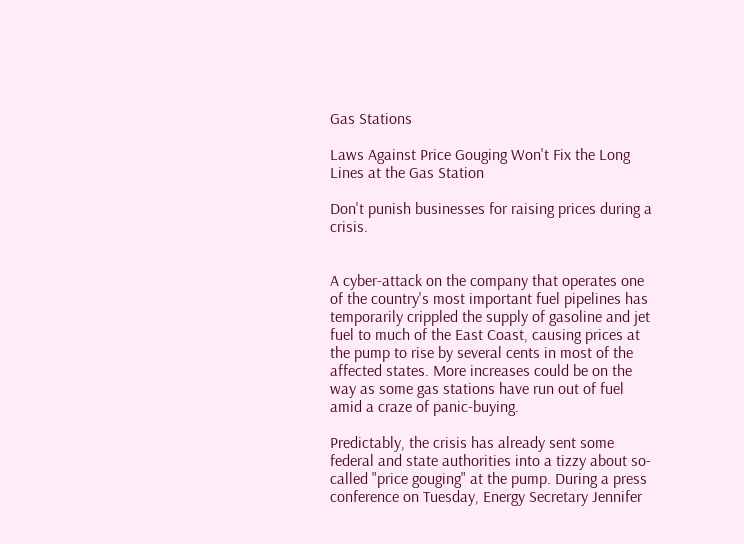Gas Stations

Laws Against Price Gouging Won't Fix the Long Lines at the Gas Station

Don't punish businesses for raising prices during a crisis.


A cyber-attack on the company that operates one of the country's most important fuel pipelines has temporarily crippled the supply of gasoline and jet fuel to much of the East Coast, causing prices at the pump to rise by several cents in most of the affected states. More increases could be on the way as some gas stations have run out of fuel amid a craze of panic-buying.

Predictably, the crisis has already sent some federal and state authorities into a tizzy about so-called "price gouging" at the pump. During a press conference on Tuesday, Energy Secretary Jennifer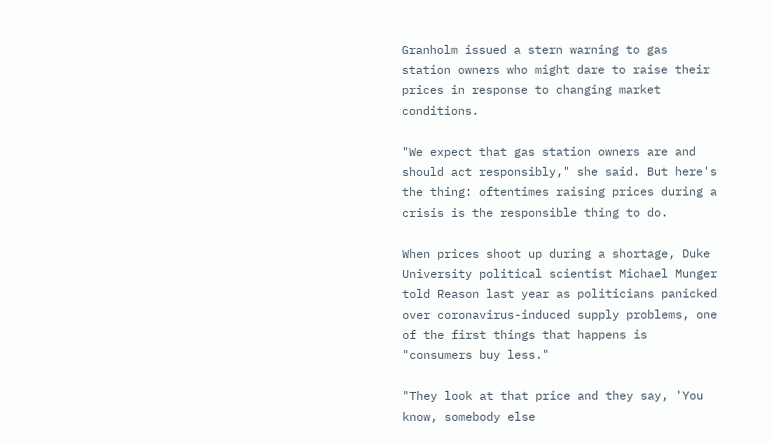Granholm issued a stern warning to gas station owners who might dare to raise their prices in response to changing market conditions.

"We expect that gas station owners are and should act responsibly," she said. But here's the thing: oftentimes raising prices during a crisis is the responsible thing to do.

When prices shoot up during a shortage, Duke University political scientist Michael Munger told Reason last year as politicians panicked over coronavirus-induced supply problems, one of the first things that happens is "consumers buy less."

"They look at that price and they say, 'You know, somebody else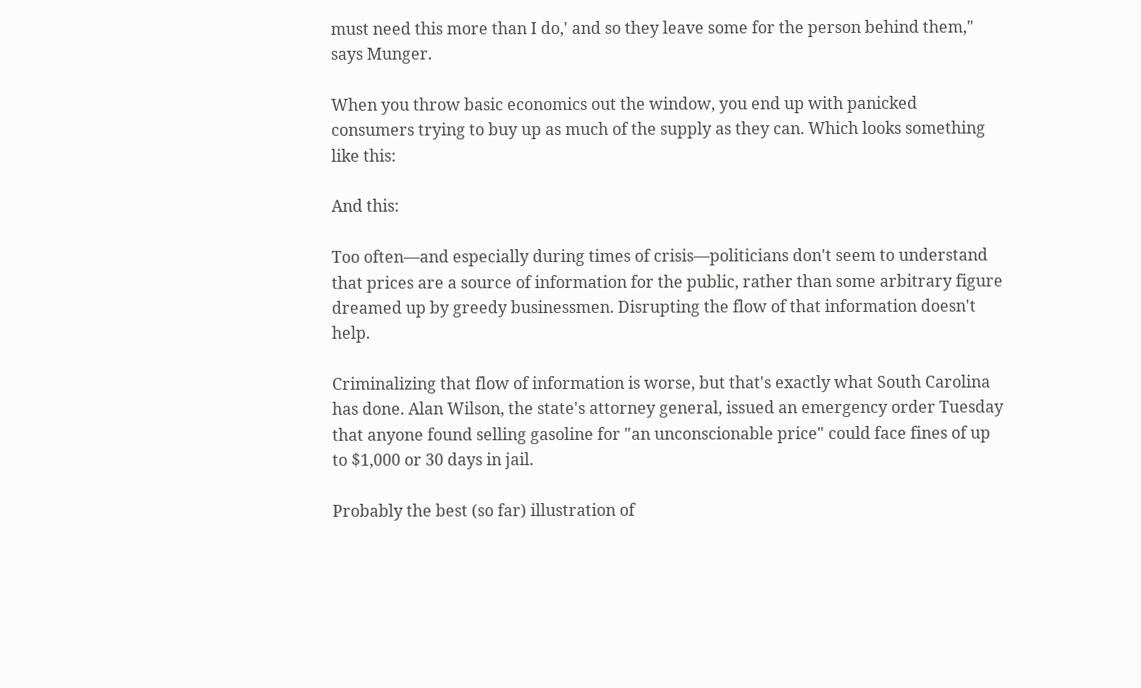must need this more than I do,' and so they leave some for the person behind them," says Munger.

When you throw basic economics out the window, you end up with panicked consumers trying to buy up as much of the supply as they can. Which looks something like this:

And this:

Too often—and especially during times of crisis—politicians don't seem to understand that prices are a source of information for the public, rather than some arbitrary figure dreamed up by greedy businessmen. Disrupting the flow of that information doesn't help.

Criminalizing that flow of information is worse, but that's exactly what South Carolina has done. Alan Wilson, the state's attorney general, issued an emergency order Tuesday that anyone found selling gasoline for "an unconscionable price" could face fines of up to $1,000 or 30 days in jail.

Probably the best (so far) illustration of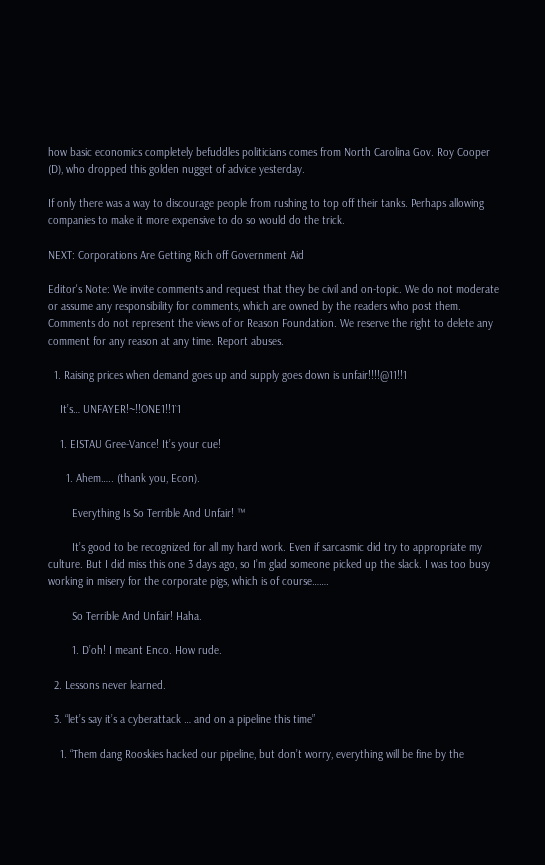how basic economics completely befuddles politicians comes from North Carolina Gov. Roy Cooper (D), who dropped this golden nugget of advice yesterday.

If only there was a way to discourage people from rushing to top off their tanks. Perhaps allowing companies to make it more expensive to do so would do the trick.

NEXT: Corporations Are Getting Rich off Government Aid

Editor's Note: We invite comments and request that they be civil and on-topic. We do not moderate or assume any responsibility for comments, which are owned by the readers who post them. Comments do not represent the views of or Reason Foundation. We reserve the right to delete any comment for any reason at any time. Report abuses.

  1. Raising prices when demand goes up and supply goes down is unfair!!!!@11!!1

    It’s… UNFAYER!~!!ONE1!!1`1

    1. EISTAU Gree-Vance! It’s your cue!

      1. Ahem….. (thank you, Econ).

        Everything Is So Terrible And Unfair! ™

        It’s good to be recognized for all my hard work. Even if sarcasmic did try to appropriate my culture. But I did miss this one 3 days ago, so I’m glad someone picked up the slack. I was too busy working in misery for the corporate pigs, which is of course…….

        So Terrible And Unfair! Haha.

        1. D’oh! I meant Enco. How rude.

  2. Lessons never learned.

  3. “let’s say it’s a cyberattack … and on a pipeline this time”

    1. “Them dang Rooskies hacked our pipeline, but don’t worry, everything will be fine by the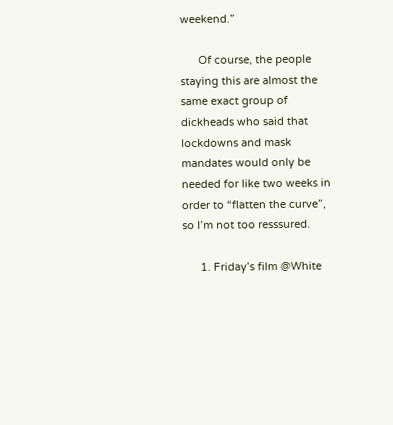weekend.”

      Of course, the people staying this are almost the same exact group of dickheads who said that lockdowns and mask mandates would only be needed for like two weeks in order to “flatten the curve”, so I’m not too resssured.

      1. Friday’s film @White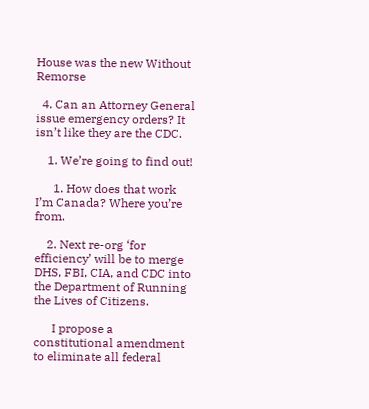House was the new Without Remorse

  4. Can an Attorney General issue emergency orders? It isn’t like they are the CDC.

    1. We’re going to find out!

      1. How does that work I’m Canada? Where you’re from.

    2. Next re-org ‘for efficiency’ will be to merge DHS, FBI, CIA, and CDC into the Department of Running the Lives of Citizens.

      I propose a constitutional amendment to eliminate all federal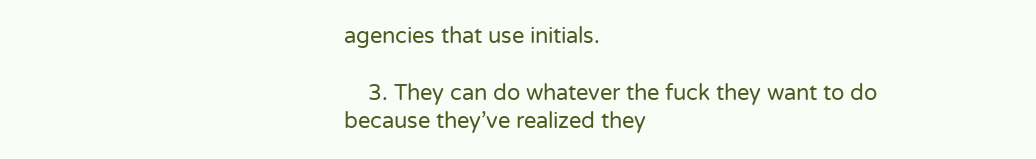agencies that use initials.

    3. They can do whatever the fuck they want to do because they’ve realized they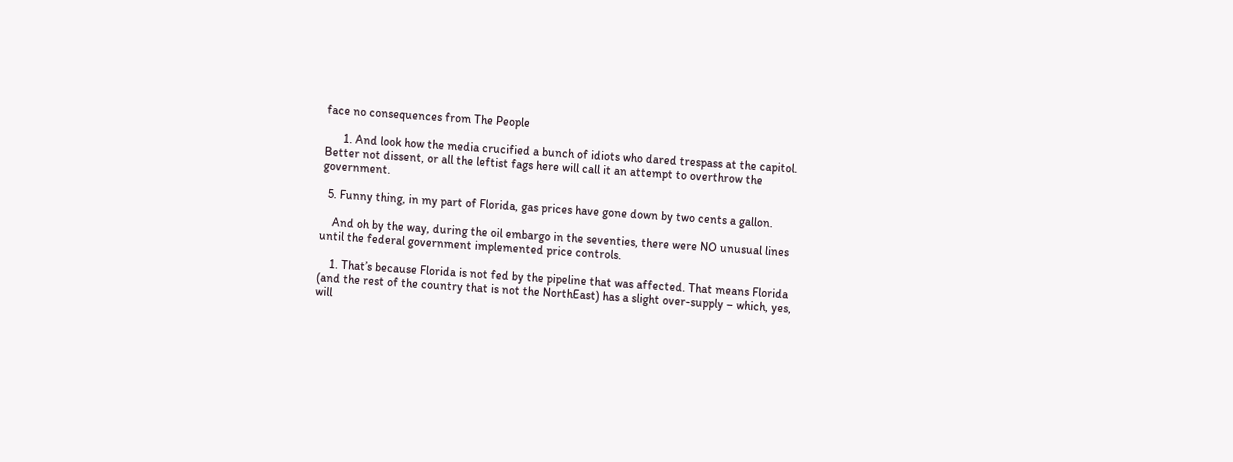face no consequences from The People

      1. And look how the media crucified a bunch of idiots who dared trespass at the capitol. Better not dissent, or all the leftist fags here will call it an attempt to overthrow the government.

  5. Funny thing, in my part of Florida, gas prices have gone down by two cents a gallon.

    And oh by the way, during the oil embargo in the seventies, there were NO unusual lines until the federal government implemented price controls.

    1. That’s because Florida is not fed by the pipeline that was affected. That means Florida (and the rest of the country that is not the NorthEast) has a slight over-supply – which, yes, will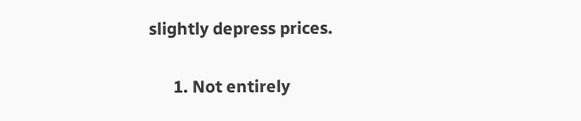slightly depress prices.

      1. Not entirely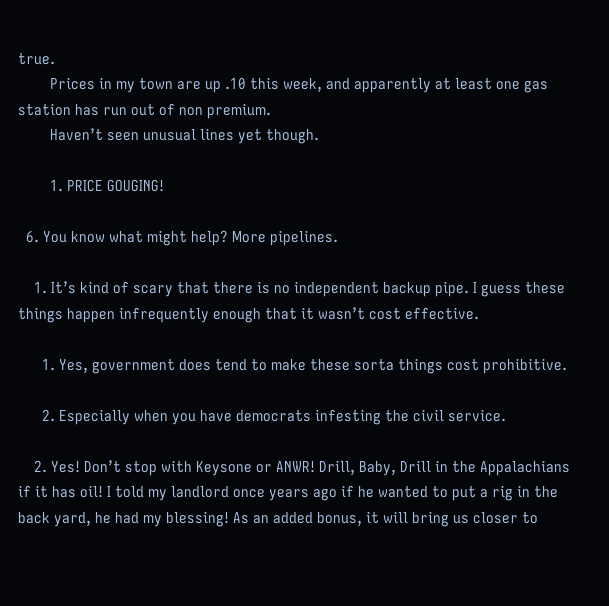true.
        Prices in my town are up .10 this week, and apparently at least one gas station has run out of non premium.
        Haven’t seen unusual lines yet though.

        1. PRICE GOUGING!

  6. You know what might help? More pipelines.

    1. It’s kind of scary that there is no independent backup pipe. I guess these things happen infrequently enough that it wasn’t cost effective.

      1. Yes, government does tend to make these sorta things cost prohibitive.

      2. Especially when you have democrats infesting the civil service.

    2. Yes! Don’t stop with Keysone or ANWR! Drill, Baby, Drill in the Appalachians if it has oil! I told my landlord once years ago if he wanted to put a rig in the back yard, he had my blessing! As an added bonus, it will bring us closer to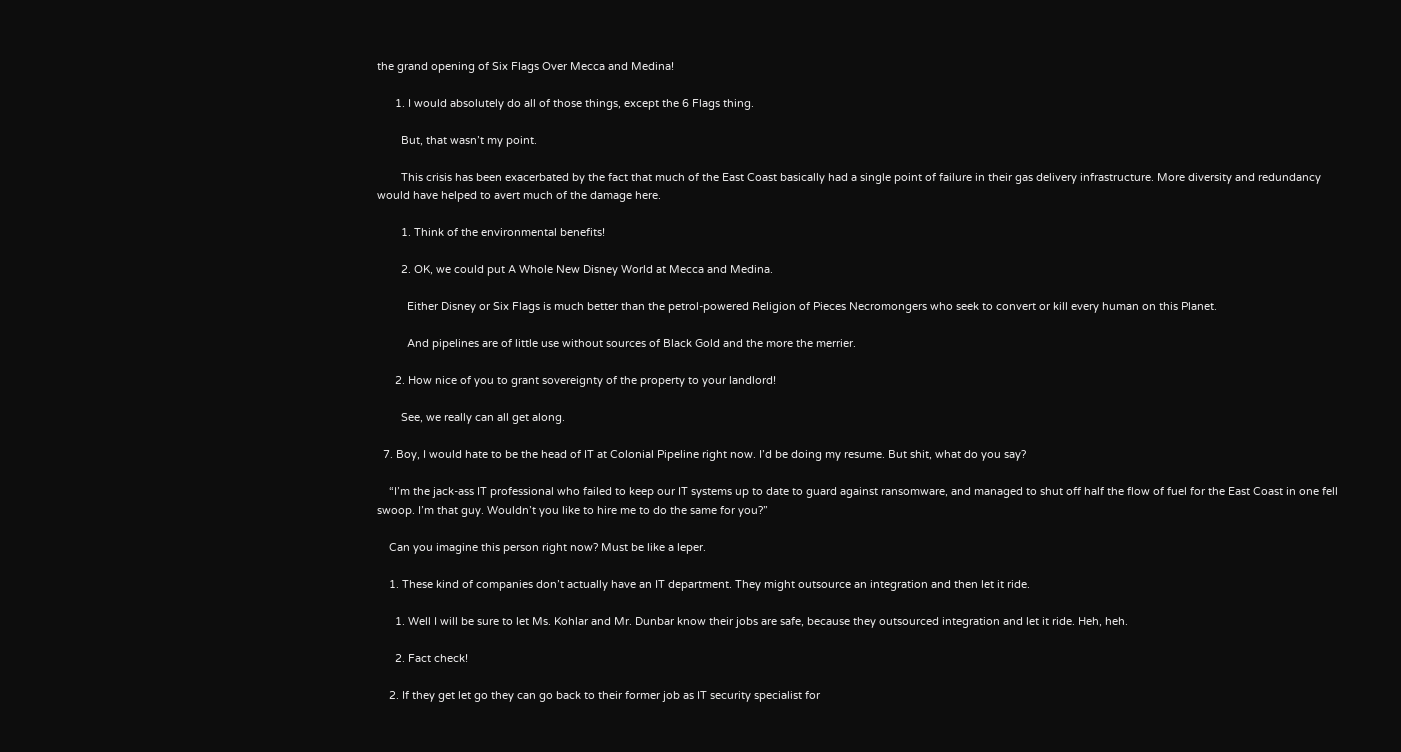the grand opening of Six Flags Over Mecca and Medina!

      1. I would absolutely do all of those things, except the 6 Flags thing.

        But, that wasn’t my point.

        This crisis has been exacerbated by the fact that much of the East Coast basically had a single point of failure in their gas delivery infrastructure. More diversity and redundancy would have helped to avert much of the damage here.

        1. Think of the environmental benefits!

        2. OK, we could put A Whole New Disney World at Mecca and Medina.

          Either Disney or Six Flags is much better than the petrol-powered Religion of Pieces Necromongers who seek to convert or kill every human on this Planet.

          And pipelines are of little use without sources of Black Gold and the more the merrier.

      2. How nice of you to grant sovereignty of the property to your landlord!

        See, we really can all get along.

  7. Boy, I would hate to be the head of IT at Colonial Pipeline right now. I’d be doing my resume. But shit, what do you say?

    “I’m the jack-ass IT professional who failed to keep our IT systems up to date to guard against ransomware, and managed to shut off half the flow of fuel for the East Coast in one fell swoop. I’m that guy. Wouldn’t you like to hire me to do the same for you?”

    Can you imagine this person right now? Must be like a leper.

    1. These kind of companies don’t actually have an IT department. They might outsource an integration and then let it ride.

      1. Well I will be sure to let Ms. Kohlar and Mr. Dunbar know their jobs are safe, because they outsourced integration and let it ride. Heh, heh.

      2. Fact check!

    2. If they get let go they can go back to their former job as IT security specialist for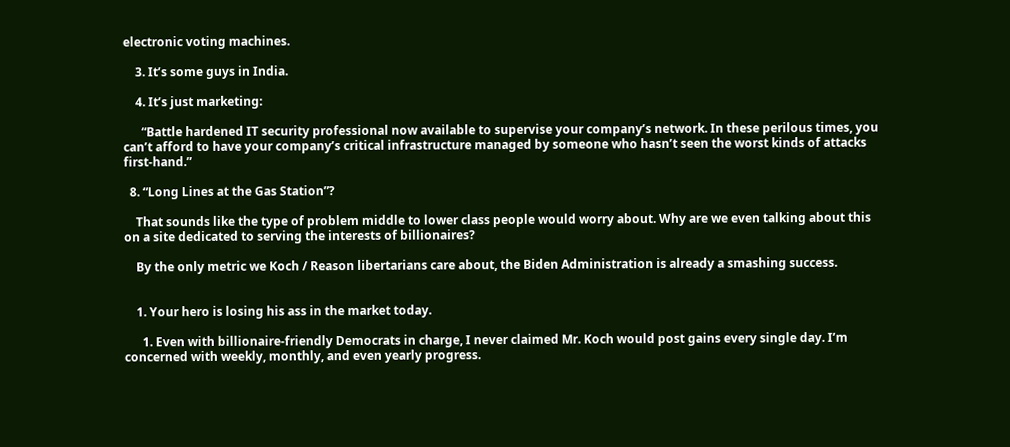electronic voting machines.

    3. It’s some guys in India.

    4. It’s just marketing:

      “Battle hardened IT security professional now available to supervise your company’s network. In these perilous times, you can’t afford to have your company’s critical infrastructure managed by someone who hasn’t seen the worst kinds of attacks first-hand.”

  8. “Long Lines at the Gas Station”?

    That sounds like the type of problem middle to lower class people would worry about. Why are we even talking about this on a site dedicated to serving the interests of billionaires?

    By the only metric we Koch / Reason libertarians care about, the Biden Administration is already a smashing success.


    1. Your hero is losing his ass in the market today.

      1. Even with billionaire-friendly Democrats in charge, I never claimed Mr. Koch would post gains every single day. I’m concerned with weekly, monthly, and even yearly progress.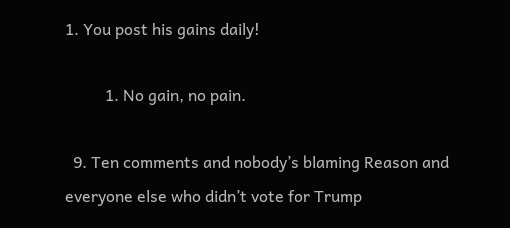1. You post his gains daily!

          1. No gain, no pain.

  9. Ten comments and nobody’s blaming Reason and everyone else who didn’t vote for Trump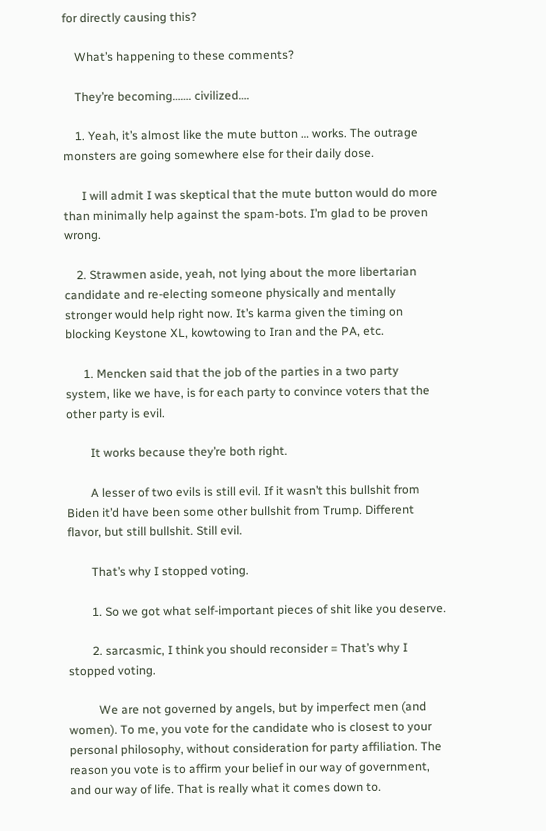for directly causing this?

    What’s happening to these comments?

    They’re becoming……. civilized….

    1. Yeah, it’s almost like the mute button … works. The outrage monsters are going somewhere else for their daily dose.

      I will admit I was skeptical that the mute button would do more than minimally help against the spam-bots. I’m glad to be proven wrong.

    2. Strawmen aside, yeah, not lying about the more libertarian candidate and re-electing someone physically and mentally stronger would help right now. It’s karma given the timing on blocking Keystone XL, kowtowing to Iran and the PA, etc.

      1. Mencken said that the job of the parties in a two party system, like we have, is for each party to convince voters that the other party is evil.

        It works because they’re both right.

        A lesser of two evils is still evil. If it wasn’t this bullshit from Biden it’d have been some other bullshit from Trump. Different flavor, but still bullshit. Still evil.

        That’s why I stopped voting.

        1. So we got what self-important pieces of shit like you deserve.

        2. sarcasmic, I think you should reconsider = That’s why I stopped voting.

          We are not governed by angels, but by imperfect men (and women). To me, you vote for the candidate who is closest to your personal philosophy, without consideration for party affiliation. The reason you vote is to affirm your belief in our way of government, and our way of life. That is really what it comes down to.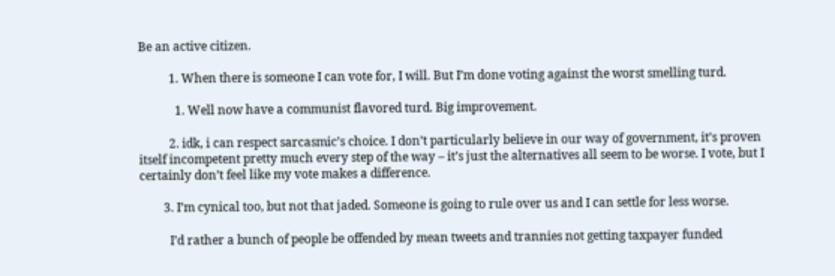Be an active citizen.

          1. When there is someone I can vote for, I will. But I’m done voting against the worst smelling turd.

            1. Well now have a communist flavored turd. Big improvement.

          2. idk, i can respect sarcasmic’s choice. I don’t particularly believe in our way of government, it’s proven itself incompetent pretty much every step of the way – it’s just the alternatives all seem to be worse. I vote, but I certainly don’t feel like my vote makes a difference.

        3. I’m cynical too, but not that jaded. Someone is going to rule over us and I can settle for less worse.

          I’d rather a bunch of people be offended by mean tweets and trannies not getting taxpayer funded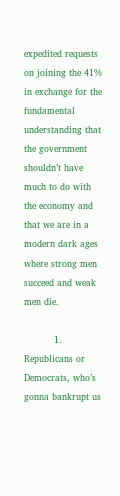expedited requests on joining the 41% in exchange for the fundamental understanding that the government shouldn’t have much to do with the economy and that we are in a modern dark ages where strong men succeed and weak men die.

          1. Republicans or Democrats, who’s gonna bankrupt us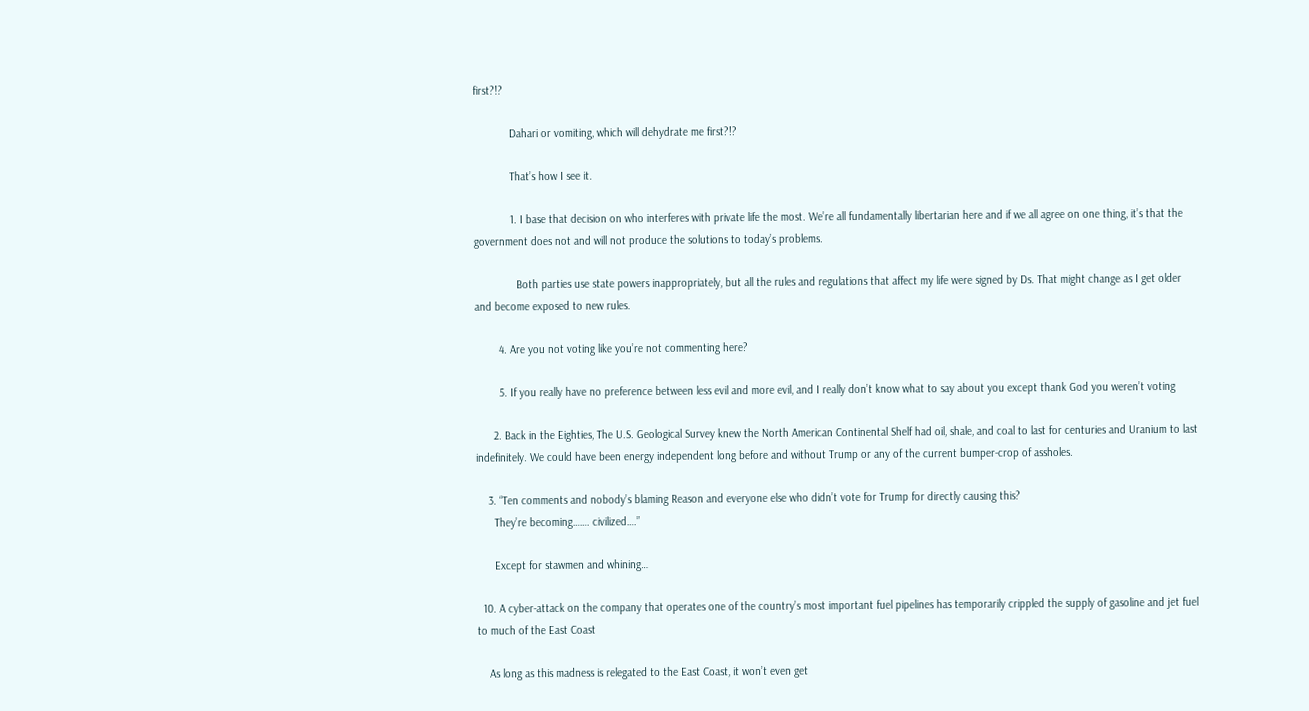first?!?

            Dahari or vomiting, which will dehydrate me first?!?

            That’s how I see it.

            1. I base that decision on who interferes with private life the most. We’re all fundamentally libertarian here and if we all agree on one thing, it’s that the government does not and will not produce the solutions to today’s problems.

              Both parties use state powers inappropriately, but all the rules and regulations that affect my life were signed by Ds. That might change as I get older and become exposed to new rules.

        4. Are you not voting like you’re not commenting here?

        5. If you really have no preference between less evil and more evil, and I really don’t know what to say about you except thank God you weren’t voting

      2. Back in the Eighties, The U.S. Geological Survey knew the North American Continental Shelf had oil, shale, and coal to last for centuries and Uranium to last indefinitely. We could have been energy independent long before and without Trump or any of the current bumper-crop of assholes.

    3. “Ten comments and nobody’s blaming Reason and everyone else who didn’t vote for Trump for directly causing this?
      They’re becoming……. civilized….”

      Except for stawmen and whining…

  10. A cyber-attack on the company that operates one of the country’s most important fuel pipelines has temporarily crippled the supply of gasoline and jet fuel to much of the East Coast

    As long as this madness is relegated to the East Coast, it won’t even get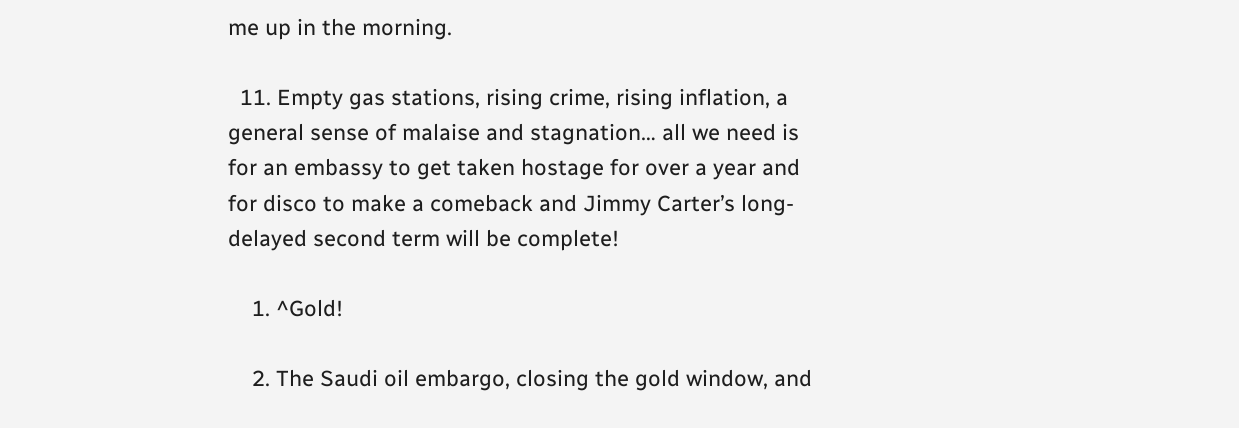me up in the morning.

  11. Empty gas stations, rising crime, rising inflation, a general sense of malaise and stagnation… all we need is for an embassy to get taken hostage for over a year and for disco to make a comeback and Jimmy Carter’s long-delayed second term will be complete!

    1. ^Gold!

    2. The Saudi oil embargo, closing the gold window, and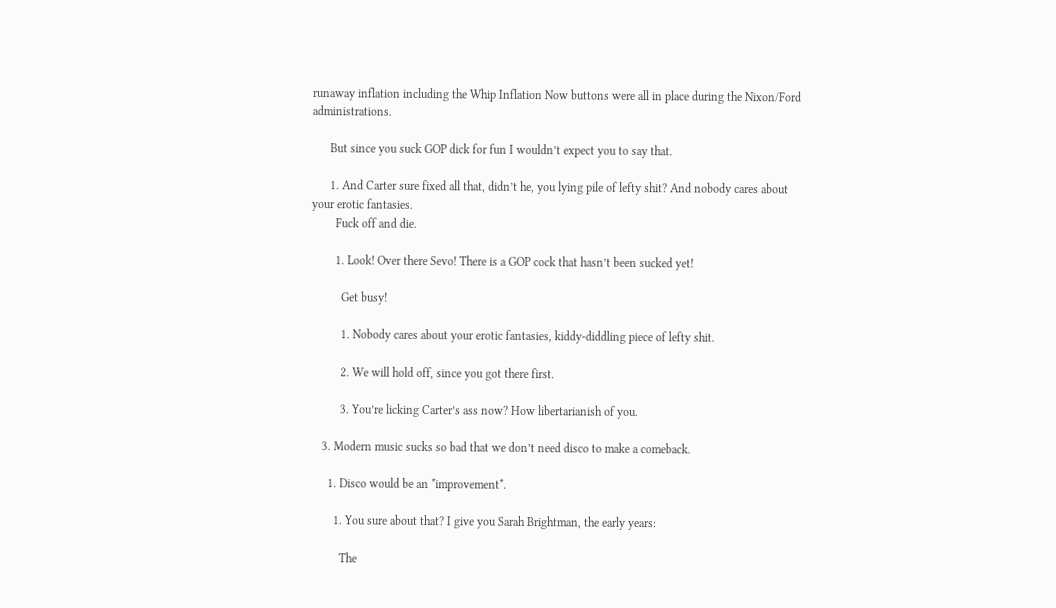runaway inflation including the Whip Inflation Now buttons were all in place during the Nixon/Ford administrations.

      But since you suck GOP dick for fun I wouldn’t expect you to say that.

      1. And Carter sure fixed all that, didn’t he, you lying pile of lefty shit? And nobody cares about your erotic fantasies.
        Fuck off and die.

        1. Look! Over there Sevo! There is a GOP cock that hasn’t been sucked yet!

          Get busy!

          1. Nobody cares about your erotic fantasies, kiddy-diddling piece of lefty shit.

          2. We will hold off, since you got there first.

          3. You’re licking Carter’s ass now? How libertarianish of you.

    3. Modern music sucks so bad that we don’t need disco to make a comeback.

      1. Disco would be an *improvement*.

        1. You sure about that? I give you Sarah Brightman, the early years:

          The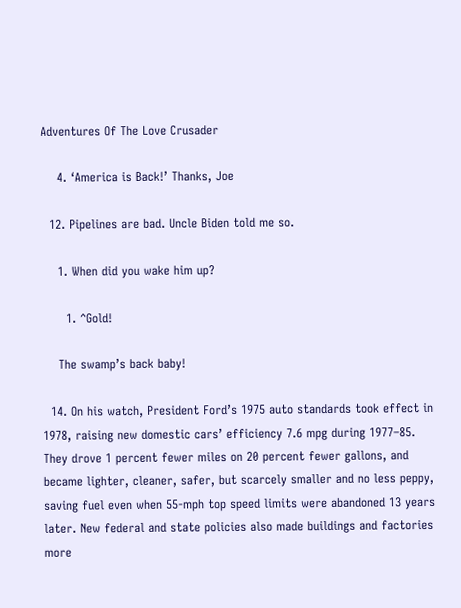Adventures Of The Love Crusader

    4. ‘America is Back!’ Thanks, Joe

  12. Pipelines are bad. Uncle Biden told me so.

    1. When did you wake him up?

      1. ^Gold!

    The swamp’s back baby!

  14. On his watch, President Ford’s 1975 auto standards took effect in 1978, raising new domestic cars’ efficiency 7.6 mpg during 1977–85. They drove 1 percent fewer miles on 20 percent fewer gallons, and became lighter, cleaner, safer, but scarcely smaller and no less peppy, saving fuel even when 55-mph top speed limits were abandoned 13 years later. New federal and state policies also made buildings and factories more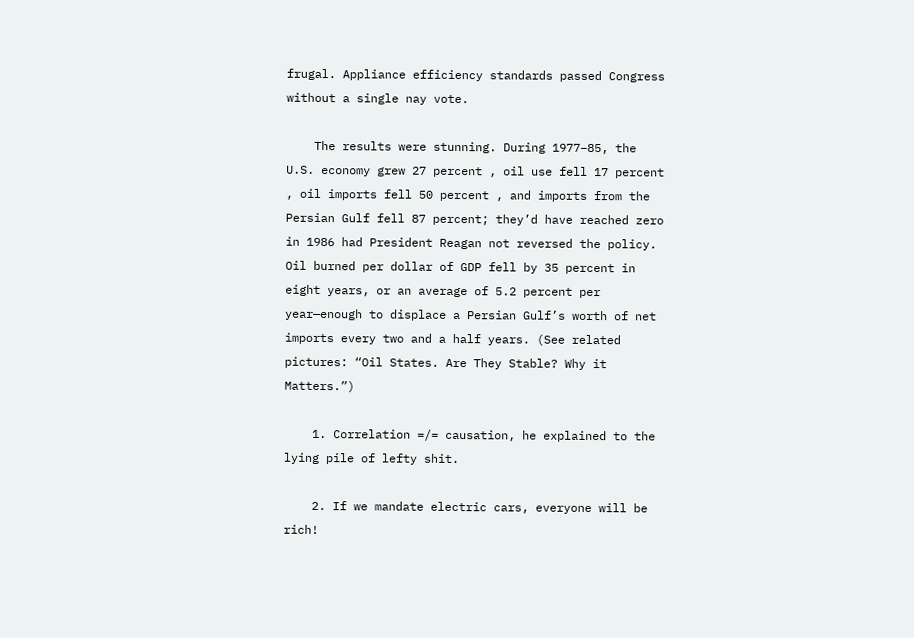frugal. Appliance efficiency standards passed Congress without a single nay vote.

    The results were stunning. During 1977–85, the U.S. economy grew 27 percent , oil use fell 17 percent , oil imports fell 50 percent , and imports from the Persian Gulf fell 87 percent; they’d have reached zero in 1986 had President Reagan not reversed the policy. Oil burned per dollar of GDP fell by 35 percent in eight years, or an average of 5.2 percent per year—enough to displace a Persian Gulf’s worth of net imports every two and a half years. (See related pictures: “Oil States. Are They Stable? Why it Matters.”)

    1. Correlation =/= causation, he explained to the lying pile of lefty shit.

    2. If we mandate electric cars, everyone will be rich!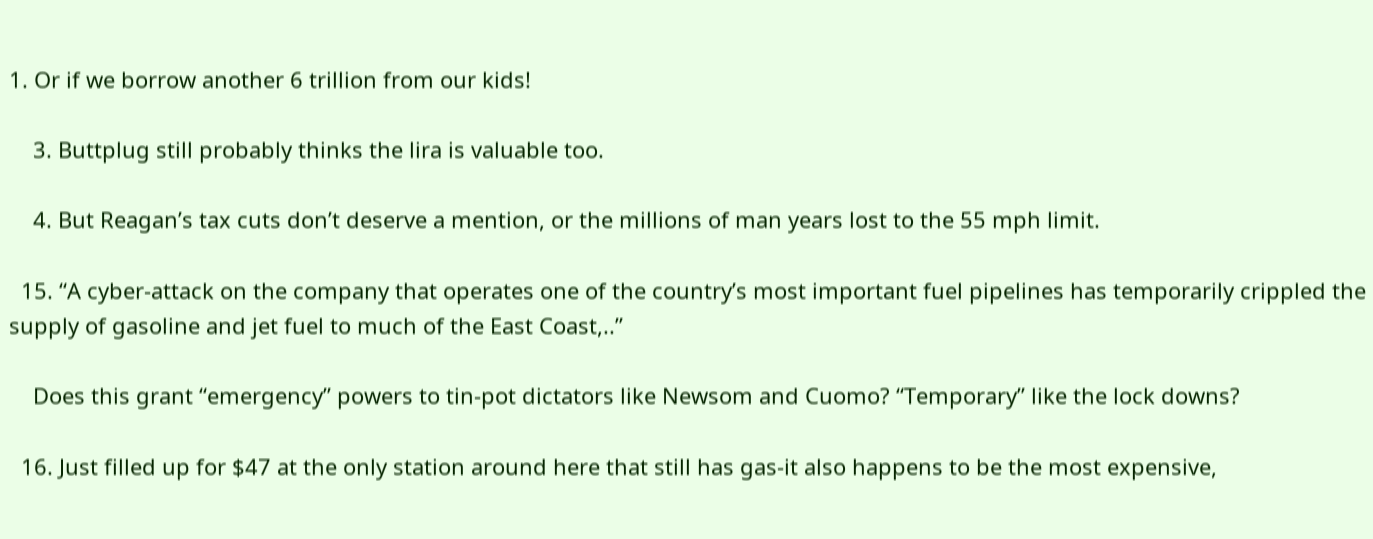1. Or if we borrow another 6 trillion from our kids!

    3. Buttplug still probably thinks the lira is valuable too.

    4. But Reagan’s tax cuts don’t deserve a mention, or the millions of man years lost to the 55 mph limit.

  15. “A cyber-attack on the company that operates one of the country’s most important fuel pipelines has temporarily crippled the supply of gasoline and jet fuel to much of the East Coast,..”

    Does this grant “emergency” powers to tin-pot dictators like Newsom and Cuomo? “Temporary” like the lock downs?

  16. Just filled up for $47 at the only station around here that still has gas-it also happens to be the most expensive,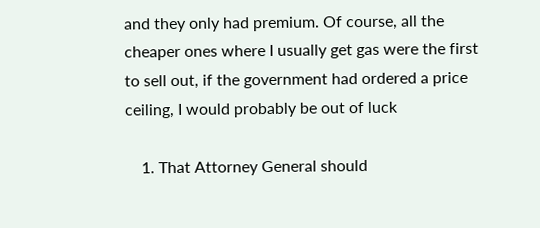and they only had premium. Of course, all the cheaper ones where I usually get gas were the first to sell out, if the government had ordered a price ceiling, I would probably be out of luck

    1. That Attorney General should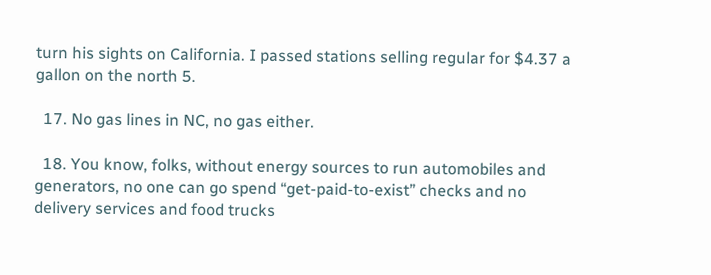turn his sights on California. I passed stations selling regular for $4.37 a gallon on the north 5.

  17. No gas lines in NC, no gas either.

  18. You know, folks, without energy sources to run automobiles and generators, no one can go spend “get-paid-to-exist” checks and no delivery services and food trucks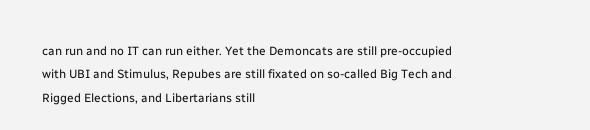can run and no IT can run either. Yet the Demoncats are still pre-occupied with UBI and Stimulus, Repubes are still fixated on so-called Big Tech and Rigged Elections, and Libertarians still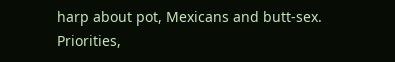harp about pot, Mexicans and butt-sex. Priorities,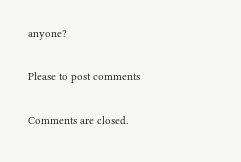anyone?

Please to post comments

Comments are closed.